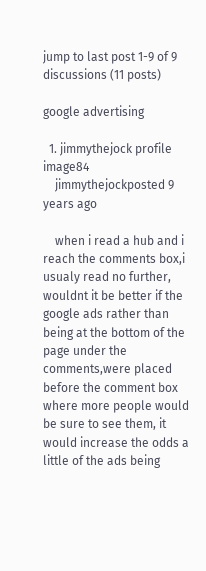jump to last post 1-9 of 9 discussions (11 posts)

google advertising

  1. jimmythejock profile image84
    jimmythejockposted 9 years ago

    when i read a hub and i reach the comments box,i usualy read no further, wouldnt it be better if the google ads rather than being at the bottom of the page under the comments,were placed before the comment box where more people would be sure to see them, it would increase the odds a little of the ads being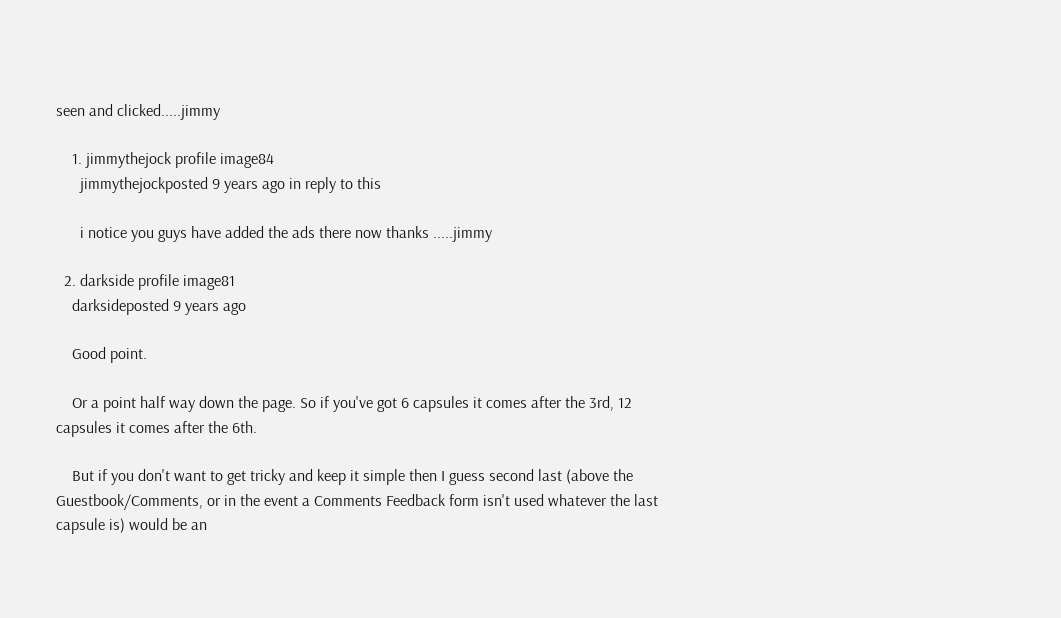seen and clicked.....jimmy

    1. jimmythejock profile image84
      jimmythejockposted 9 years ago in reply to this

      i notice you guys have added the ads there now thanks .....jimmy

  2. darkside profile image81
    darksideposted 9 years ago

    Good point.

    Or a point half way down the page. So if you've got 6 capsules it comes after the 3rd, 12 capsules it comes after the 6th.

    But if you don't want to get tricky and keep it simple then I guess second last (above the Guestbook/Comments, or in the event a Comments Feedback form isn't used whatever the last capsule is) would be an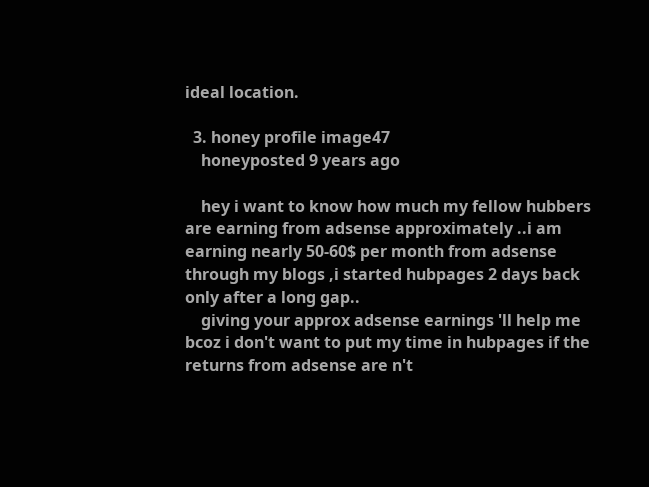ideal location.

  3. honey profile image47
    honeyposted 9 years ago

    hey i want to know how much my fellow hubbers are earning from adsense approximately ..i am earning nearly 50-60$ per month from adsense through my blogs ,i started hubpages 2 days back only after a long gap..
    giving your approx adsense earnings 'll help me bcoz i don't want to put my time in hubpages if the returns from adsense are n't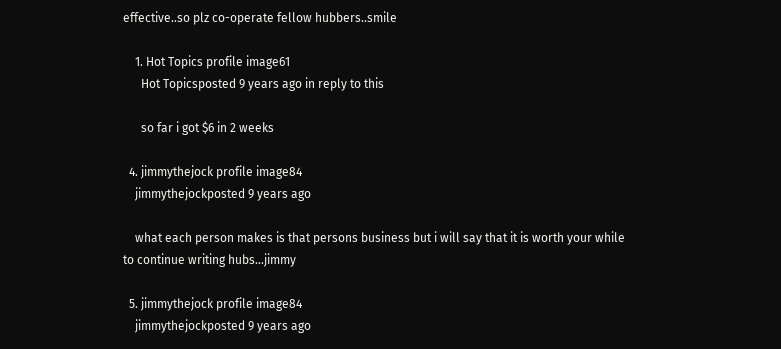effective..so plz co-operate fellow hubbers..smile

    1. Hot Topics profile image61
      Hot Topicsposted 9 years ago in reply to this

      so far i got $6 in 2 weeks

  4. jimmythejock profile image84
    jimmythejockposted 9 years ago

    what each person makes is that persons business but i will say that it is worth your while to continue writing hubs...jimmy

  5. jimmythejock profile image84
    jimmythejockposted 9 years ago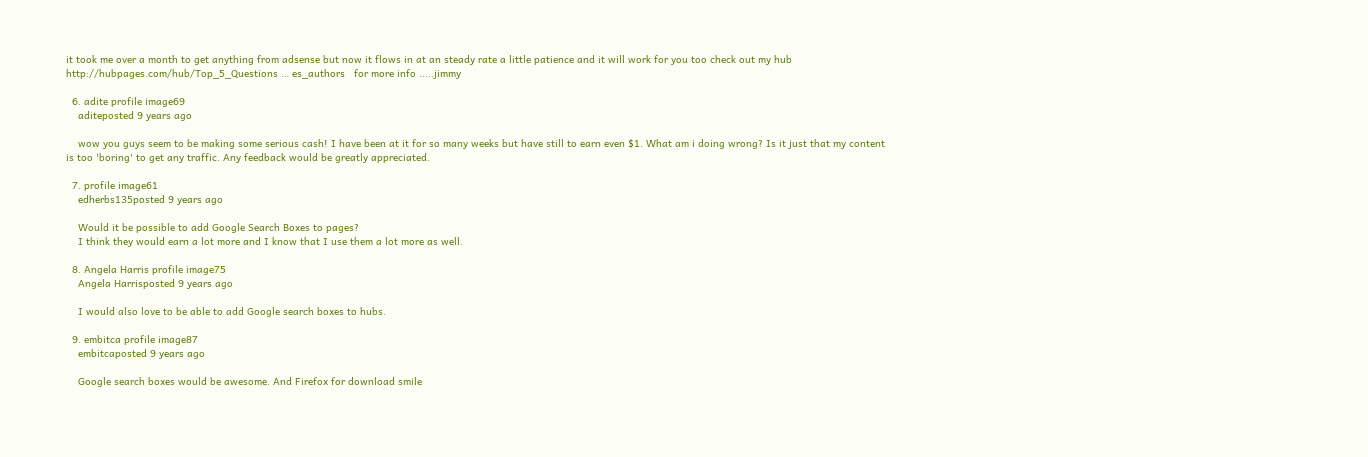it took me over a month to get anything from adsense but now it flows in at an steady rate a little patience and it will work for you too check out my hub  http://hubpages.com/hub/Top_5_Questions … es_authors   for more info .....jimmy

  6. adite profile image69
    aditeposted 9 years ago

    wow you guys seem to be making some serious cash! I have been at it for so many weeks but have still to earn even $1. What am i doing wrong? Is it just that my content is too 'boring' to get any traffic. Any feedback would be greatly appreciated.

  7. profile image61
    edherbs135posted 9 years ago

    Would it be possible to add Google Search Boxes to pages?
    I think they would earn a lot more and I know that I use them a lot more as well.

  8. Angela Harris profile image75
    Angela Harrisposted 9 years ago

    I would also love to be able to add Google search boxes to hubs.

  9. embitca profile image87
    embitcaposted 9 years ago

    Google search boxes would be awesome. And Firefox for download smile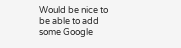Would be nice to be able to add some Google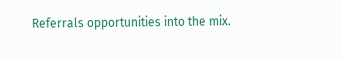Referrals opportunities into the mix.